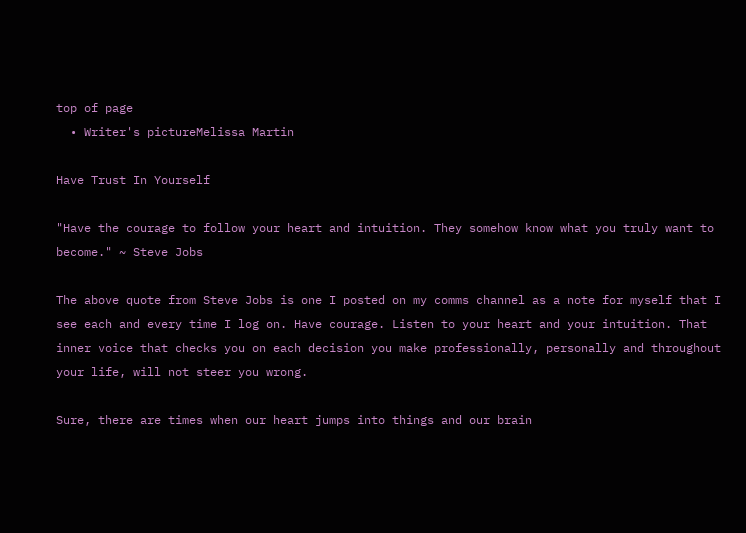top of page
  • Writer's pictureMelissa Martin

Have Trust In Yourself

"Have the courage to follow your heart and intuition. They somehow know what you truly want to become." ~ Steve Jobs

The above quote from Steve Jobs is one I posted on my comms channel as a note for myself that I see each and every time I log on. Have courage. Listen to your heart and your intuition. That inner voice that checks you on each decision you make professionally, personally and throughout your life, will not steer you wrong.

Sure, there are times when our heart jumps into things and our brain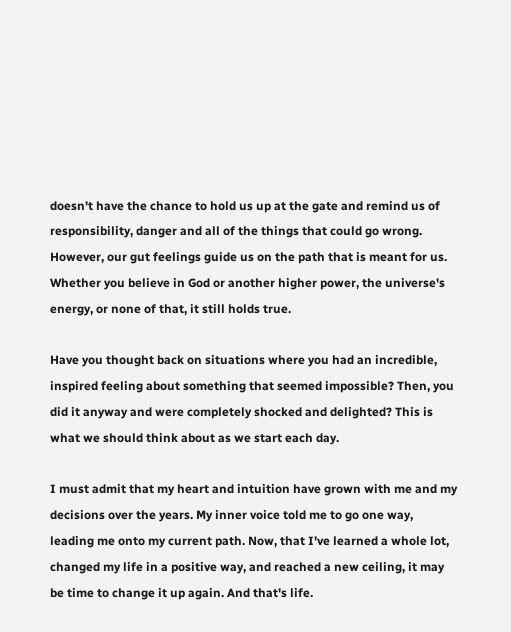doesn't have the chance to hold us up at the gate and remind us of responsibility, danger and all of the things that could go wrong. However, our gut feelings guide us on the path that is meant for us. Whether you believe in God or another higher power, the universe's energy, or none of that, it still holds true.

Have you thought back on situations where you had an incredible, inspired feeling about something that seemed impossible? Then, you did it anyway and were completely shocked and delighted? This is what we should think about as we start each day.

I must admit that my heart and intuition have grown with me and my decisions over the years. My inner voice told me to go one way, leading me onto my current path. Now, that I've learned a whole lot, changed my life in a positive way, and reached a new ceiling, it may be time to change it up again. And that's life.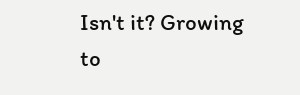Isn't it? Growing to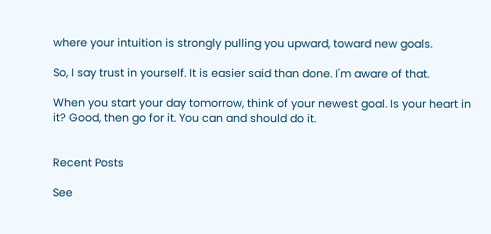where your intuition is strongly pulling you upward, toward new goals.

So, I say trust in yourself. It is easier said than done. I'm aware of that.

When you start your day tomorrow, think of your newest goal. Is your heart in it? Good, then go for it. You can and should do it.


Recent Posts

See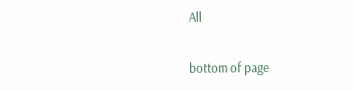All


bottom of page